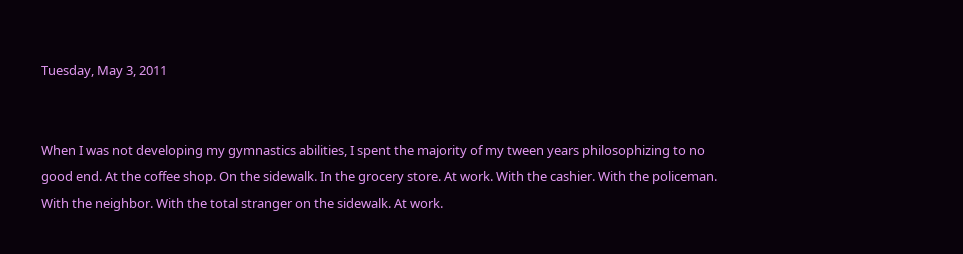Tuesday, May 3, 2011


When I was not developing my gymnastics abilities, I spent the majority of my tween years philosophizing to no good end. At the coffee shop. On the sidewalk. In the grocery store. At work. With the cashier. With the policeman. With the neighbor. With the total stranger on the sidewalk. At work.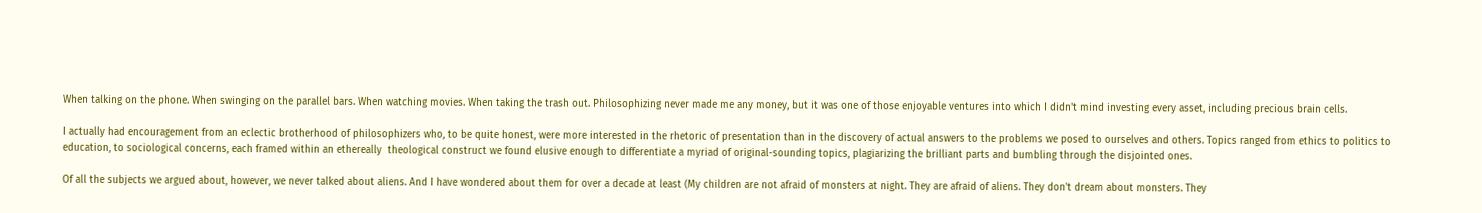When talking on the phone. When swinging on the parallel bars. When watching movies. When taking the trash out. Philosophizing never made me any money, but it was one of those enjoyable ventures into which I didn't mind investing every asset, including precious brain cells.

I actually had encouragement from an eclectic brotherhood of philosophizers who, to be quite honest, were more interested in the rhetoric of presentation than in the discovery of actual answers to the problems we posed to ourselves and others. Topics ranged from ethics to politics to education, to sociological concerns, each framed within an ethereally  theological construct we found elusive enough to differentiate a myriad of original-sounding topics, plagiarizing the brilliant parts and bumbling through the disjointed ones.

Of all the subjects we argued about, however, we never talked about aliens. And I have wondered about them for over a decade at least (My children are not afraid of monsters at night. They are afraid of aliens. They don't dream about monsters. They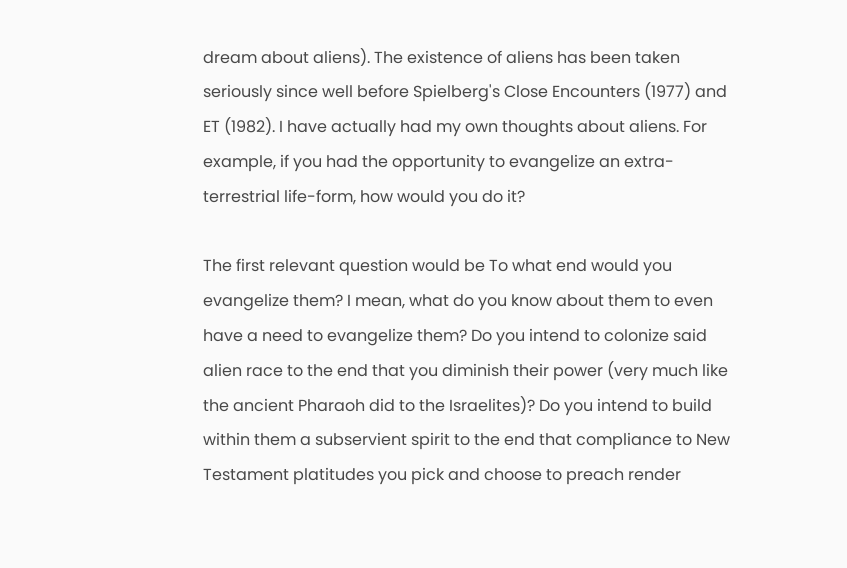dream about aliens). The existence of aliens has been taken seriously since well before Spielberg's Close Encounters (1977) and ET (1982). I have actually had my own thoughts about aliens. For example, if you had the opportunity to evangelize an extra-terrestrial life-form, how would you do it?

The first relevant question would be To what end would you evangelize them? I mean, what do you know about them to even have a need to evangelize them? Do you intend to colonize said alien race to the end that you diminish their power (very much like the ancient Pharaoh did to the Israelites)? Do you intend to build within them a subservient spirit to the end that compliance to New Testament platitudes you pick and choose to preach render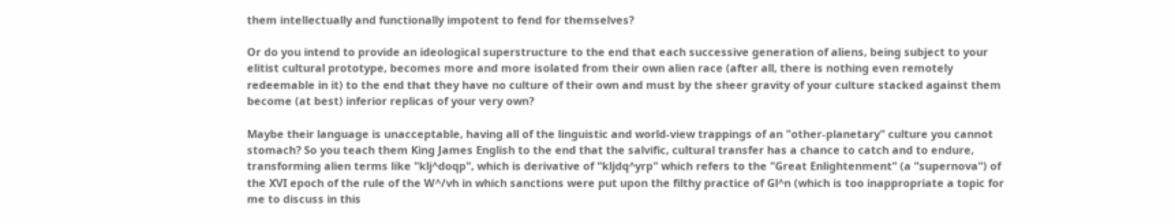them intellectually and functionally impotent to fend for themselves?

Or do you intend to provide an ideological superstructure to the end that each successive generation of aliens, being subject to your elitist cultural prototype, becomes more and more isolated from their own alien race (after all, there is nothing even remotely redeemable in it) to the end that they have no culture of their own and must by the sheer gravity of your culture stacked against them become (at best) inferior replicas of your very own?

Maybe their language is unacceptable, having all of the linguistic and world-view trappings of an "other-planetary" culture you cannot stomach? So you teach them King James English to the end that the salvific, cultural transfer has a chance to catch and to endure, transforming alien terms like "klj^doqp", which is derivative of "kljdq^yrp" which refers to the "Great Enlightenment" (a "supernova") of the XVI epoch of the rule of the W^/vh in which sanctions were put upon the filthy practice of Gl^n (which is too inappropriate a topic for me to discuss in this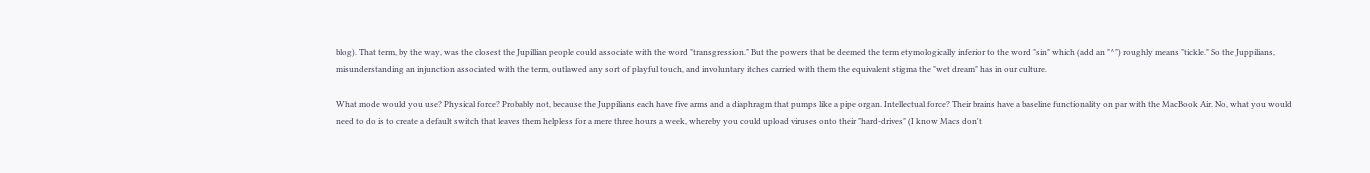blog). That term, by the way, was the closest the Jupillian people could associate with the word "transgression." But the powers that be deemed the term etymologically inferior to the word "sin" which (add an "^") roughly means "tickle." So the Juppilians, misunderstanding an injunction associated with the term, outlawed any sort of playful touch, and involuntary itches carried with them the equivalent stigma the "wet dream" has in our culture.

What mode would you use? Physical force? Probably not, because the Juppilians each have five arms and a diaphragm that pumps like a pipe organ. Intellectual force? Their brains have a baseline functionality on par with the MacBook Air. No, what you would need to do is to create a default switch that leaves them helpless for a mere three hours a week, whereby you could upload viruses onto their "hard-drives" (I know Macs don't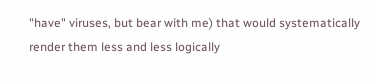"have" viruses, but bear with me) that would systematically render them less and less logically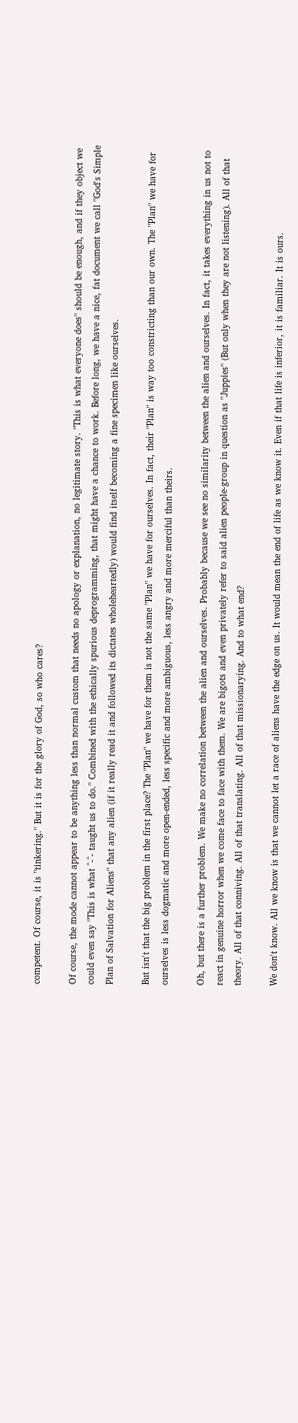competent. Of course, it is "tinkering." But it is for the glory of God, so who cares?

Of course, the mode cannot appear to be anything less than normal custom that needs no apology or explanation, no legitimate story. "This is what everyone does" should be enough, and if they object we could even say "This is what ^-^- taught us to do." Combined with the ethically spurious deprogramming, that might have a chance to work. Before long, we have a nice, fat document we call "God's Simple Plan of Salvation for Aliens" that any alien (if it really read it and followed its dictates wholeheartedly) would find itself becoming a fine specimen like ourselves.

But isn't that the big problem in the first place? The "Plan" we have for them is not the same "Plan" we have for ourselves. In fact, their "Plan" is way too constricting than our own. The "Plan" we have for ourselves is less dogmatic and more open-ended, less specific and more ambiguous, less angry and more merciful than theirs.

Oh, but there is a further problem. We make no correlation between the alien and ourselves. Probably because we see no similarity between the alien and ourselves. In fact, it takes everything in us not to react in genuine horror when we come face to face with them. We are bigots and even privately refer to said alien people-group in question as "Juppies" (But only when they are not listening). All of that theory. All of that conniving. All of that translating. All of that missionarying. And to what end?

We don't know. All we know is that we cannot let a race of aliens have the edge on us. It would mean the end of life as we know it. Even if that life is inferior, it is familiar. It is ours.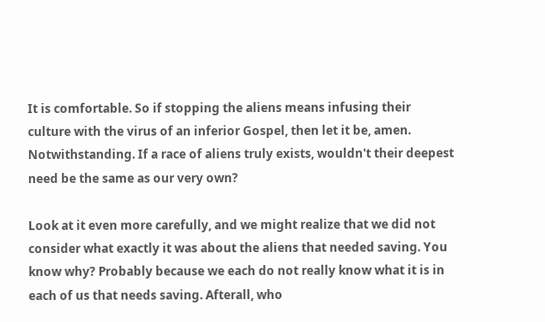It is comfortable. So if stopping the aliens means infusing their culture with the virus of an inferior Gospel, then let it be, amen. Notwithstanding. If a race of aliens truly exists, wouldn't their deepest need be the same as our very own?

Look at it even more carefully, and we might realize that we did not consider what exactly it was about the aliens that needed saving. You know why? Probably because we each do not really know what it is in each of us that needs saving. Afterall, who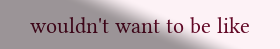wouldn't want to be like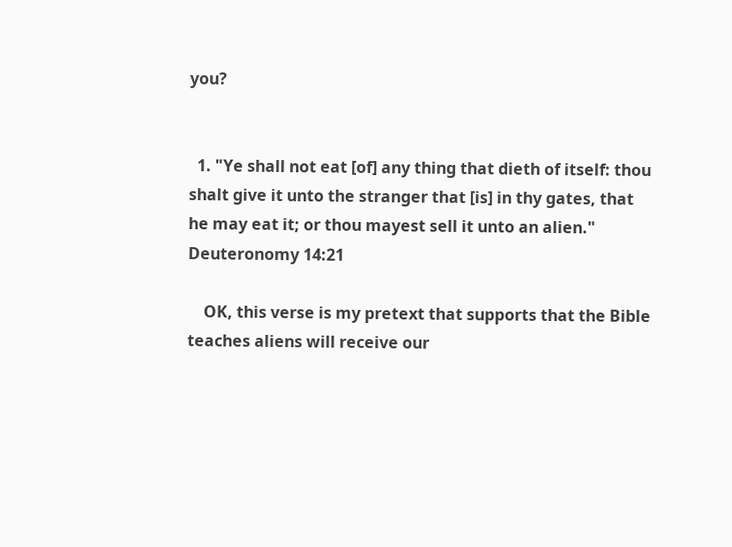you?


  1. "Ye shall not eat [of] any thing that dieth of itself: thou shalt give it unto the stranger that [is] in thy gates, that he may eat it; or thou mayest sell it unto an alien." Deuteronomy 14:21

    OK, this verse is my pretext that supports that the Bible teaches aliens will receive our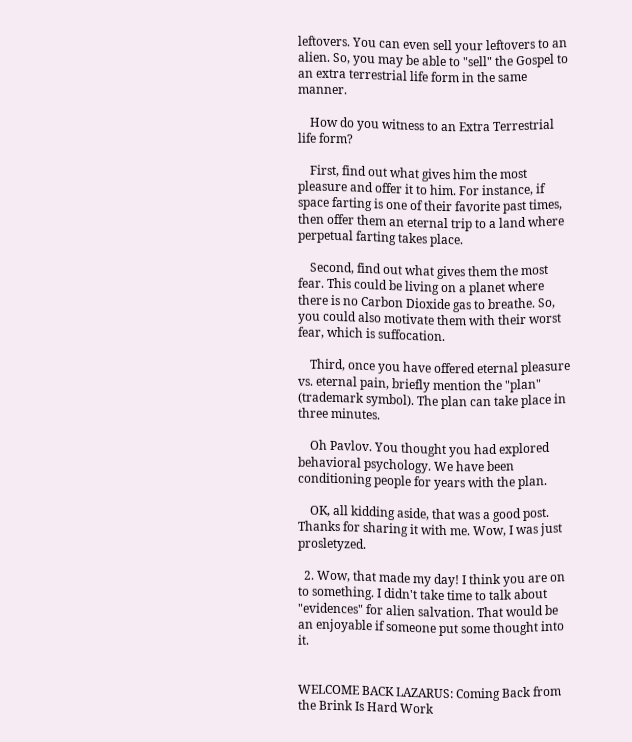leftovers. You can even sell your leftovers to an alien. So, you may be able to "sell" the Gospel to an extra terrestrial life form in the same manner.

    How do you witness to an Extra Terrestrial life form?

    First, find out what gives him the most pleasure and offer it to him. For instance, if space farting is one of their favorite past times, then offer them an eternal trip to a land where perpetual farting takes place.

    Second, find out what gives them the most fear. This could be living on a planet where there is no Carbon Dioxide gas to breathe. So, you could also motivate them with their worst fear, which is suffocation.

    Third, once you have offered eternal pleasure vs. eternal pain, briefly mention the "plan" (trademark symbol). The plan can take place in three minutes.

    Oh Pavlov. You thought you had explored behavioral psychology. We have been conditioning people for years with the plan.

    OK, all kidding aside, that was a good post. Thanks for sharing it with me. Wow, I was just prosletyzed.

  2. Wow, that made my day! I think you are on to something. I didn't take time to talk about "evidences" for alien salvation. That would be an enjoyable if someone put some thought into it.


WELCOME BACK LAZARUS: Coming Back from the Brink Is Hard Work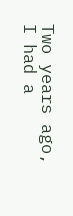Two years ago, I had a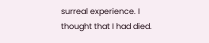surreal experience. I thought that I had died.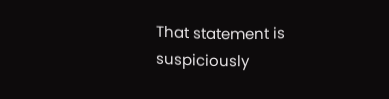That statement is suspiciously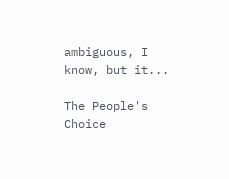ambiguous, I know, but it...

The People's Choice